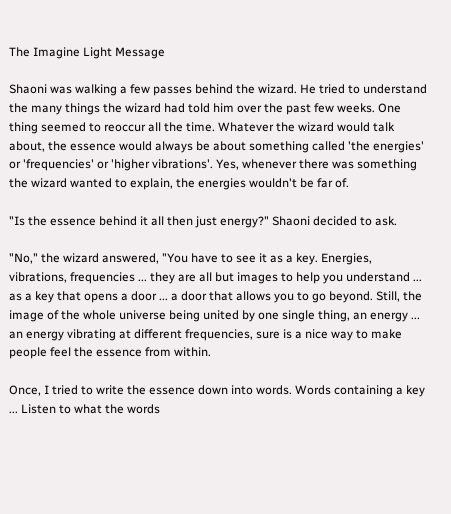The Imagine Light Message

Shaoni was walking a few passes behind the wizard. He tried to understand the many things the wizard had told him over the past few weeks. One thing seemed to reoccur all the time. Whatever the wizard would talk about, the essence would always be about something called 'the energies' or 'frequencies' or 'higher vibrations'. Yes, whenever there was something the wizard wanted to explain, the energies wouldn't be far of.

"Is the essence behind it all then just energy?" Shaoni decided to ask.

"No," the wizard answered, "You have to see it as a key. Energies, vibrations, frequencies ... they are all but images to help you understand ... as a key that opens a door ... a door that allows you to go beyond. Still, the image of the whole universe being united by one single thing, an energy ... an energy vibrating at different frequencies, sure is a nice way to make people feel the essence from within.

Once, I tried to write the essence down into words. Words containing a key ... Listen to what the words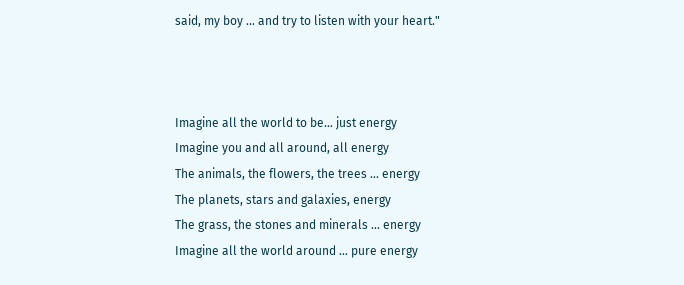said, my boy ... and try to listen with your heart."



Imagine all the world to be… just energy
Imagine you and all around, all energy
The animals, the flowers, the trees ... energy
The planets, stars and galaxies, energy
The grass, the stones and minerals ... energy
Imagine all the world around ... pure energy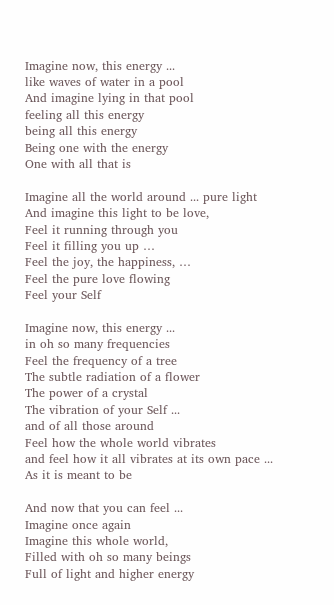Imagine now, this energy ...
like waves of water in a pool
And imagine lying in that pool
feeling all this energy
being all this energy
Being one with the energy
One with all that is

Imagine all the world around ... pure light
And imagine this light to be love,
Feel it running through you
Feel it filling you up …
Feel the joy, the happiness, …
Feel the pure love flowing
Feel your Self

Imagine now, this energy ...
in oh so many frequencies
Feel the frequency of a tree
The subtle radiation of a flower
The power of a crystal
The vibration of your Self ...
and of all those around
Feel how the whole world vibrates
and feel how it all vibrates at its own pace ...
As it is meant to be

And now that you can feel ...
Imagine once again
Imagine this whole world,
Filled with oh so many beings
Full of light and higher energy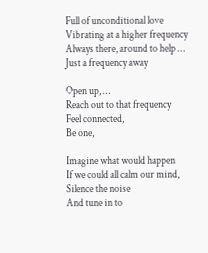Full of unconditional love
Vibrating at a higher frequency
Always there, around to help …
Just a frequency away

Open up, …
Reach out to that frequency
Feel connected,
Be one,

Imagine what would happen
If we could all calm our mind,
Silence the noise
And tune in to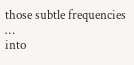those subtle frequencies …
into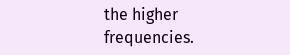the higher frequencies.